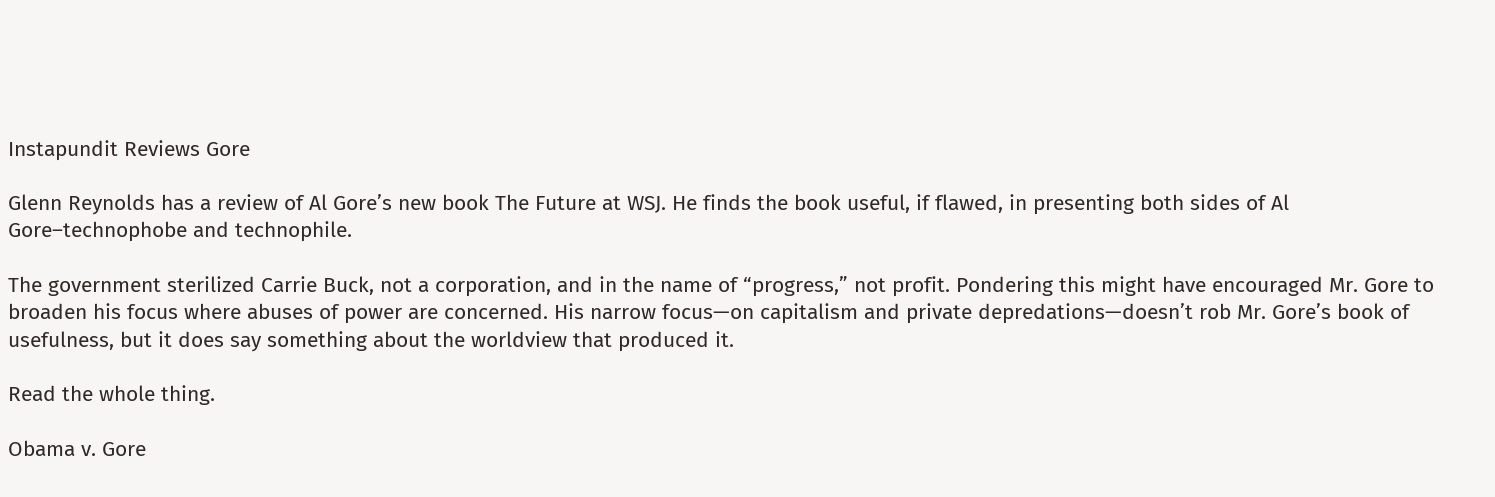Instapundit Reviews Gore

Glenn Reynolds has a review of Al Gore’s new book The Future at WSJ. He finds the book useful, if flawed, in presenting both sides of Al Gore–technophobe and technophile.

The government sterilized Carrie Buck, not a corporation, and in the name of “progress,” not profit. Pondering this might have encouraged Mr. Gore to broaden his focus where abuses of power are concerned. His narrow focus—on capitalism and private depredations—doesn’t rob Mr. Gore’s book of usefulness, but it does say something about the worldview that produced it.

Read the whole thing.

Obama v. Gore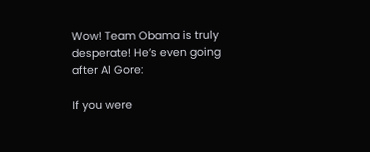Wow! Team Obama is truly desperate! He’s even going after Al Gore:

If you were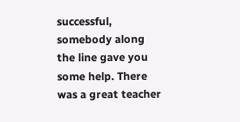successful, somebody along the line gave you some help. There was a great teacher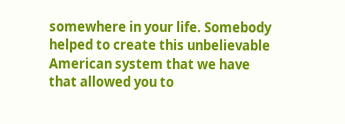somewhere in your life. Somebody helped to create this unbelievable American system that we have that allowed you to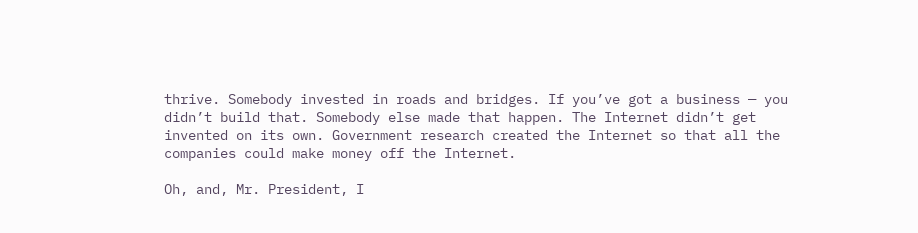thrive. Somebody invested in roads and bridges. If you’ve got a business — you didn’t build that. Somebody else made that happen. The Internet didn’t get invented on its own. Government research created the Internet so that all the companies could make money off the Internet.

Oh, and, Mr. President, I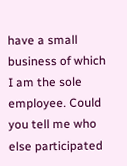have a small business of which I am the sole employee. Could you tell me who else participated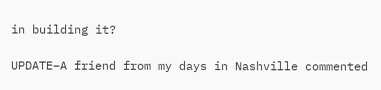in building it?

UPDATE–A friend from my days in Nashville commented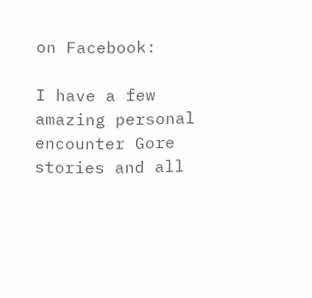on Facebook:

I have a few amazing personal encounter Gore stories and all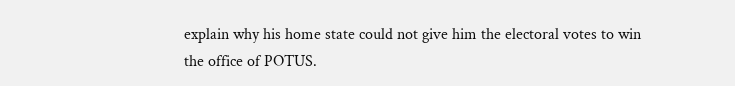explain why his home state could not give him the electoral votes to win the office of POTUS.